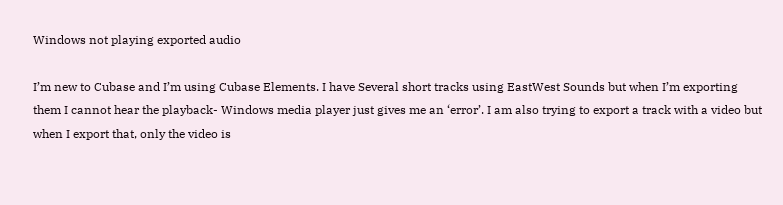Windows not playing exported audio

I’m new to Cubase and I’m using Cubase Elements. I have Several short tracks using EastWest Sounds but when I’m exporting them I cannot hear the playback- Windows media player just gives me an ‘error’. I am also trying to export a track with a video but when I export that, only the video is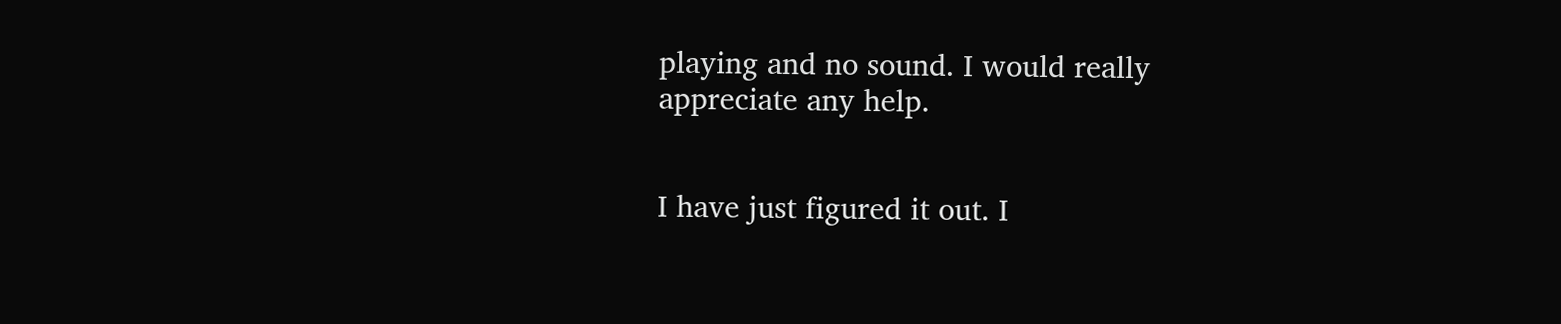playing and no sound. I would really appreciate any help.


I have just figured it out. I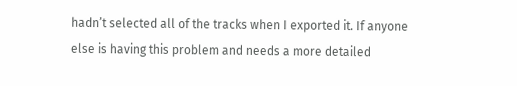hadn’t selected all of the tracks when I exported it. If anyone else is having this problem and needs a more detailed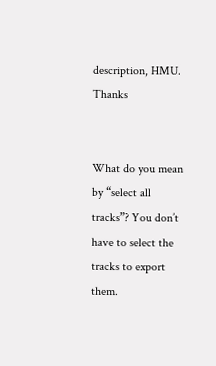description, HMU. Thanks


What do you mean by “select all tracks”? You don’t have to select the tracks to export them.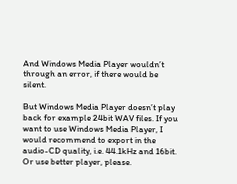And Windows Media Player wouldn’t through an error, if there would be silent.

But Windows Media Player doesn’t play back for example 24bit WAV files. If you want to use Windows Media Player, I would recommend to export in the audio-CD quality, i.e. 44.1kHz and 16bit. Or use better player, please.